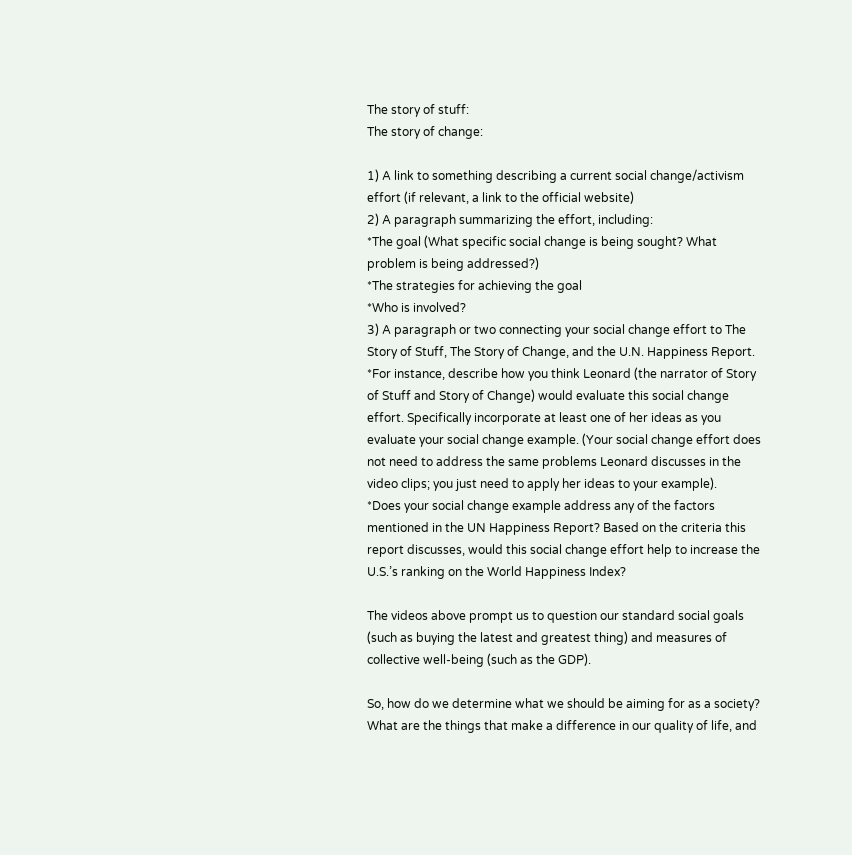The story of stuff:
The story of change:

1) A link to something describing a current social change/activism effort (if relevant, a link to the official website)
2) A paragraph summarizing the effort, including:
*The goal (What specific social change is being sought? What problem is being addressed?)
*The strategies for achieving the goal
*Who is involved?
3) A paragraph or two connecting your social change effort to The Story of Stuff, The Story of Change, and the U.N. Happiness Report.
*For instance, describe how you think Leonard (the narrator of Story of Stuff and Story of Change) would evaluate this social change effort. Specifically incorporate at least one of her ideas as you evaluate your social change example. (Your social change effort does not need to address the same problems Leonard discusses in the video clips; you just need to apply her ideas to your example).
*Does your social change example address any of the factors mentioned in the UN Happiness Report? Based on the criteria this report discusses, would this social change effort help to increase the U.S.’s ranking on the World Happiness Index?

The videos above prompt us to question our standard social goals (such as buying the latest and greatest thing) and measures of collective well-being (such as the GDP).

So, how do we determine what we should be aiming for as a society? What are the things that make a difference in our quality of life, and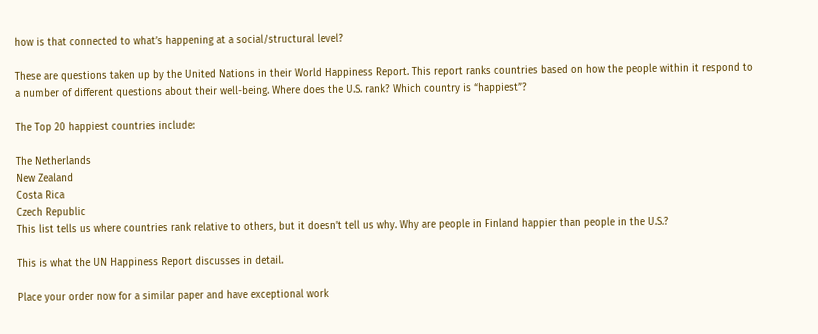how is that connected to what’s happening at a social/structural level?

These are questions taken up by the United Nations in their World Happiness Report. This report ranks countries based on how the people within it respond to a number of different questions about their well-being. Where does the U.S. rank? Which country is “happiest”?

The Top 20 happiest countries include:

The Netherlands
New Zealand
Costa Rica
Czech Republic
This list tells us where countries rank relative to others, but it doesn’t tell us why. Why are people in Finland happier than people in the U.S.?

This is what the UN Happiness Report discusses in detail.

Place your order now for a similar paper and have exceptional work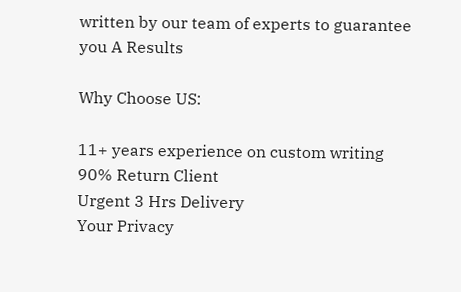written by our team of experts to guarantee you A Results

Why Choose US:

11+ years experience on custom writing
90% Return Client
Urgent 3 Hrs Delivery
Your Privacy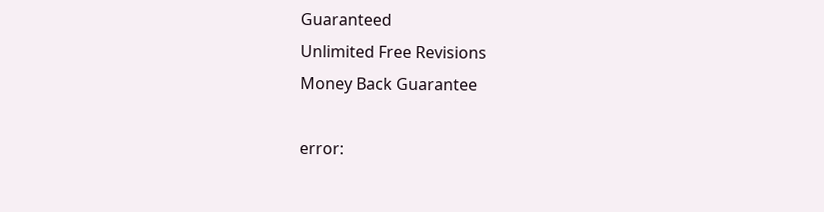Guaranteed
Unlimited Free Revisions
Money Back Guarantee

error: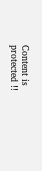Content is protected !!